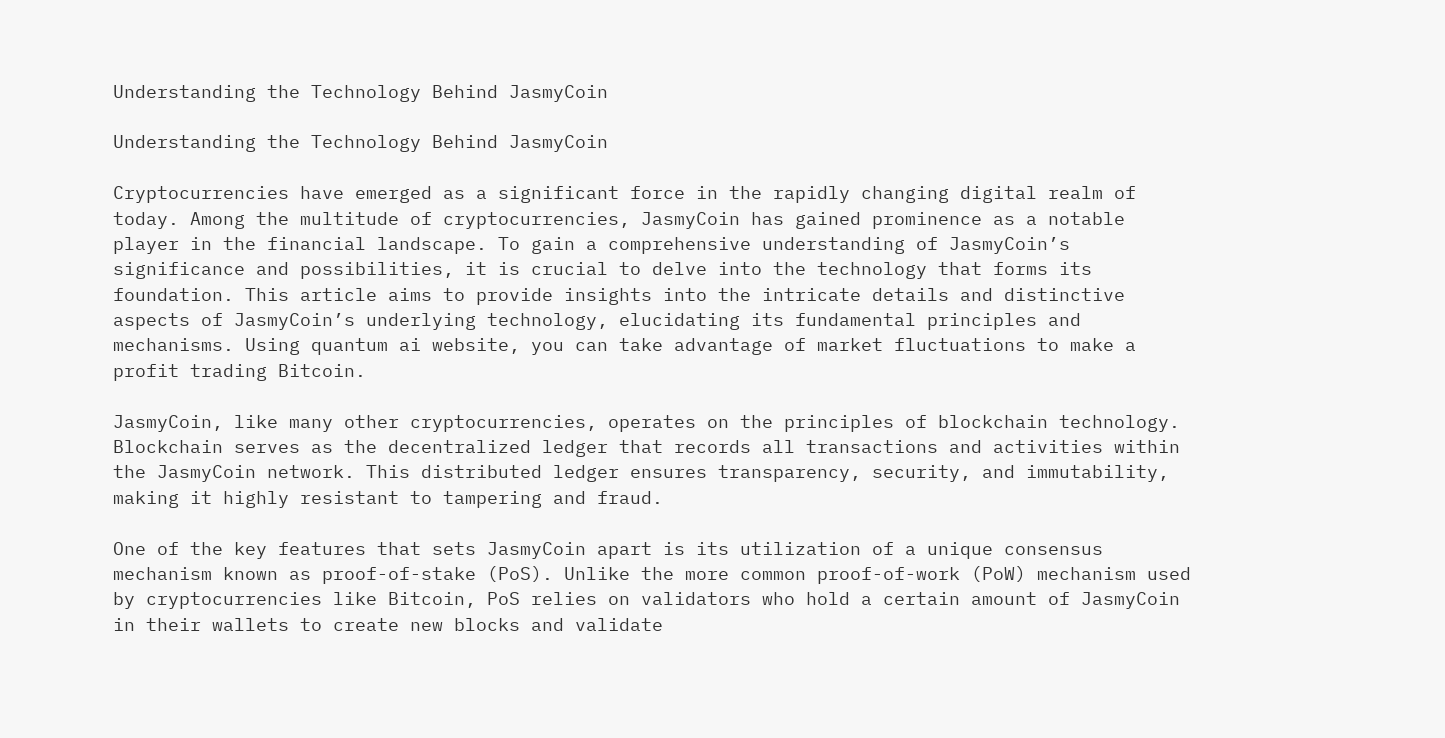Understanding the Technology Behind JasmyCoin

Understanding the Technology Behind JasmyCoin

Cryptocurrencies have emerged as a significant force in the rapidly changing digital realm of today. Among the multitude of cryptocurrencies, JasmyCoin has gained prominence as a notable player in the financial landscape. To gain a comprehensive understanding of JasmyCoin’s significance and possibilities, it is crucial to delve into the technology that forms its foundation. This article aims to provide insights into the intricate details and distinctive aspects of JasmyCoin’s underlying technology, elucidating its fundamental principles and mechanisms. Using quantum ai website, you can take advantage of market fluctuations to make a profit trading Bitcoin.

JasmyCoin, like many other cryptocurrencies, operates on the principles of blockchain technology. Blockchain serves as the decentralized ledger that records all transactions and activities within the JasmyCoin network. This distributed ledger ensures transparency, security, and immutability, making it highly resistant to tampering and fraud.

One of the key features that sets JasmyCoin apart is its utilization of a unique consensus mechanism known as proof-of-stake (PoS). Unlike the more common proof-of-work (PoW) mechanism used by cryptocurrencies like Bitcoin, PoS relies on validators who hold a certain amount of JasmyCoin in their wallets to create new blocks and validate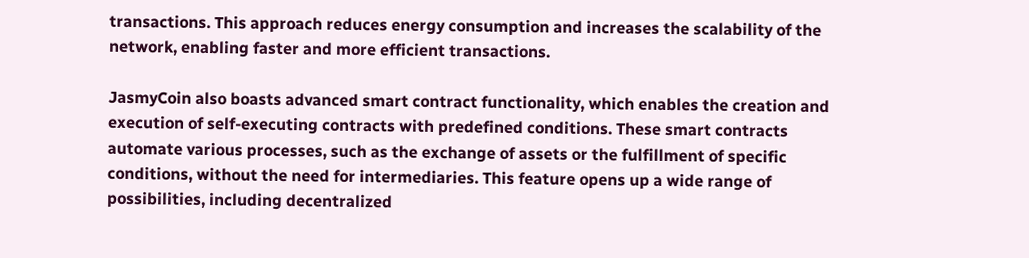transactions. This approach reduces energy consumption and increases the scalability of the network, enabling faster and more efficient transactions.

JasmyCoin also boasts advanced smart contract functionality, which enables the creation and execution of self-executing contracts with predefined conditions. These smart contracts automate various processes, such as the exchange of assets or the fulfillment of specific conditions, without the need for intermediaries. This feature opens up a wide range of possibilities, including decentralized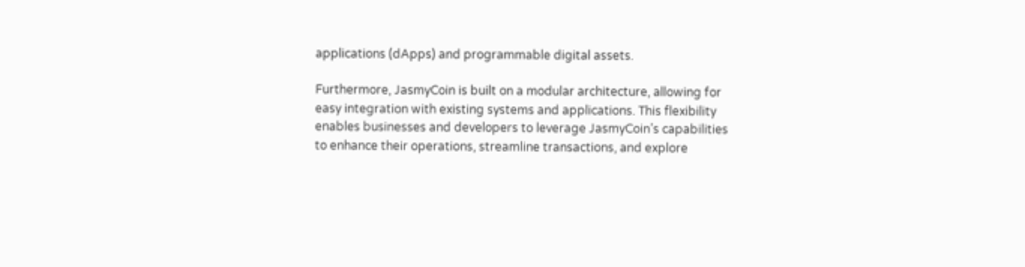applications (dApps) and programmable digital assets.

Furthermore, JasmyCoin is built on a modular architecture, allowing for easy integration with existing systems and applications. This flexibility enables businesses and developers to leverage JasmyCoin’s capabilities to enhance their operations, streamline transactions, and explore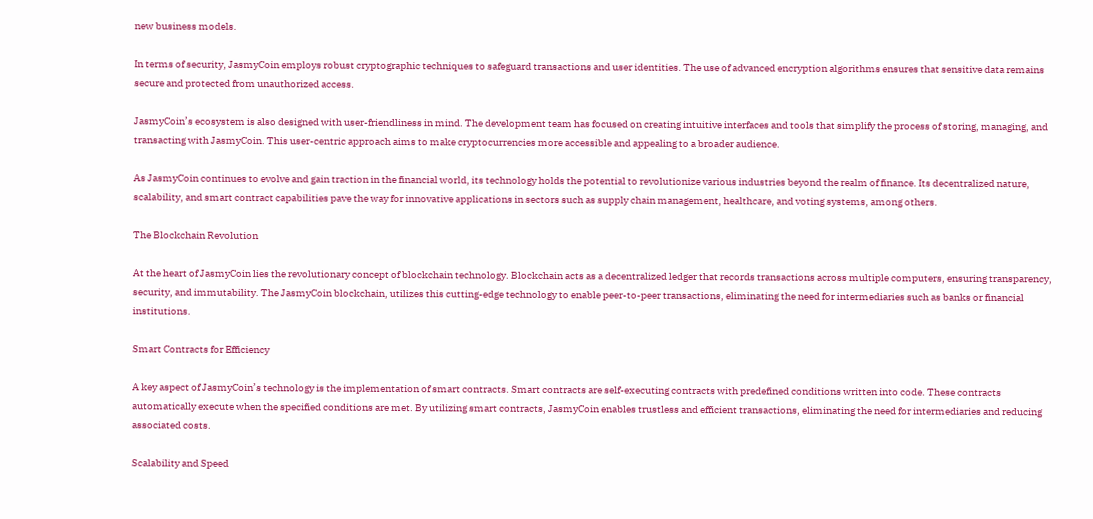new business models.

In terms of security, JasmyCoin employs robust cryptographic techniques to safeguard transactions and user identities. The use of advanced encryption algorithms ensures that sensitive data remains secure and protected from unauthorized access.

JasmyCoin’s ecosystem is also designed with user-friendliness in mind. The development team has focused on creating intuitive interfaces and tools that simplify the process of storing, managing, and transacting with JasmyCoin. This user-centric approach aims to make cryptocurrencies more accessible and appealing to a broader audience.

As JasmyCoin continues to evolve and gain traction in the financial world, its technology holds the potential to revolutionize various industries beyond the realm of finance. Its decentralized nature, scalability, and smart contract capabilities pave the way for innovative applications in sectors such as supply chain management, healthcare, and voting systems, among others.

The Blockchain Revolution

At the heart of JasmyCoin lies the revolutionary concept of blockchain technology. Blockchain acts as a decentralized ledger that records transactions across multiple computers, ensuring transparency, security, and immutability. The JasmyCoin blockchain, utilizes this cutting-edge technology to enable peer-to-peer transactions, eliminating the need for intermediaries such as banks or financial institutions.

Smart Contracts for Efficiency

A key aspect of JasmyCoin’s technology is the implementation of smart contracts. Smart contracts are self-executing contracts with predefined conditions written into code. These contracts automatically execute when the specified conditions are met. By utilizing smart contracts, JasmyCoin enables trustless and efficient transactions, eliminating the need for intermediaries and reducing associated costs.

Scalability and Speed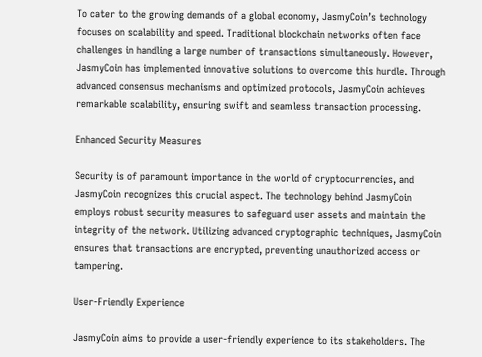To cater to the growing demands of a global economy, JasmyCoin’s technology focuses on scalability and speed. Traditional blockchain networks often face challenges in handling a large number of transactions simultaneously. However, JasmyCoin has implemented innovative solutions to overcome this hurdle. Through advanced consensus mechanisms and optimized protocols, JasmyCoin achieves remarkable scalability, ensuring swift and seamless transaction processing.

Enhanced Security Measures

Security is of paramount importance in the world of cryptocurrencies, and JasmyCoin recognizes this crucial aspect. The technology behind JasmyCoin employs robust security measures to safeguard user assets and maintain the integrity of the network. Utilizing advanced cryptographic techniques, JasmyCoin ensures that transactions are encrypted, preventing unauthorized access or tampering.

User-Friendly Experience

JasmyCoin aims to provide a user-friendly experience to its stakeholders. The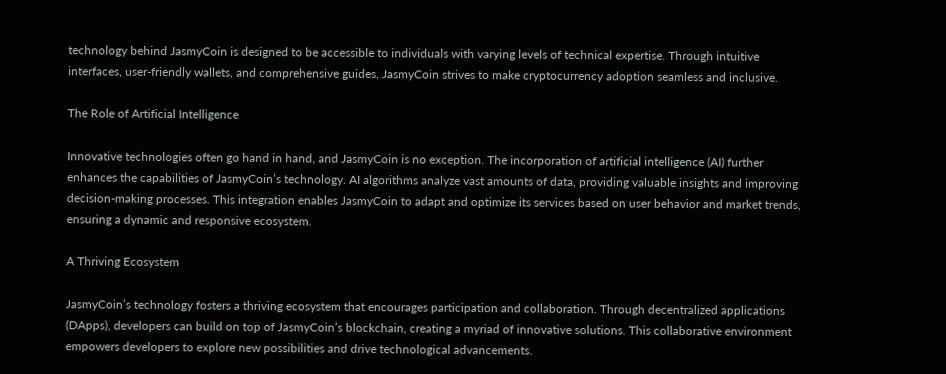technology behind JasmyCoin is designed to be accessible to individuals with varying levels of technical expertise. Through intuitive interfaces, user-friendly wallets, and comprehensive guides, JasmyCoin strives to make cryptocurrency adoption seamless and inclusive.

The Role of Artificial Intelligence

Innovative technologies often go hand in hand, and JasmyCoin is no exception. The incorporation of artificial intelligence (AI) further enhances the capabilities of JasmyCoin’s technology. AI algorithms analyze vast amounts of data, providing valuable insights and improving decision-making processes. This integration enables JasmyCoin to adapt and optimize its services based on user behavior and market trends, ensuring a dynamic and responsive ecosystem.

A Thriving Ecosystem

JasmyCoin’s technology fosters a thriving ecosystem that encourages participation and collaboration. Through decentralized applications (DApps), developers can build on top of JasmyCoin’s blockchain, creating a myriad of innovative solutions. This collaborative environment empowers developers to explore new possibilities and drive technological advancements.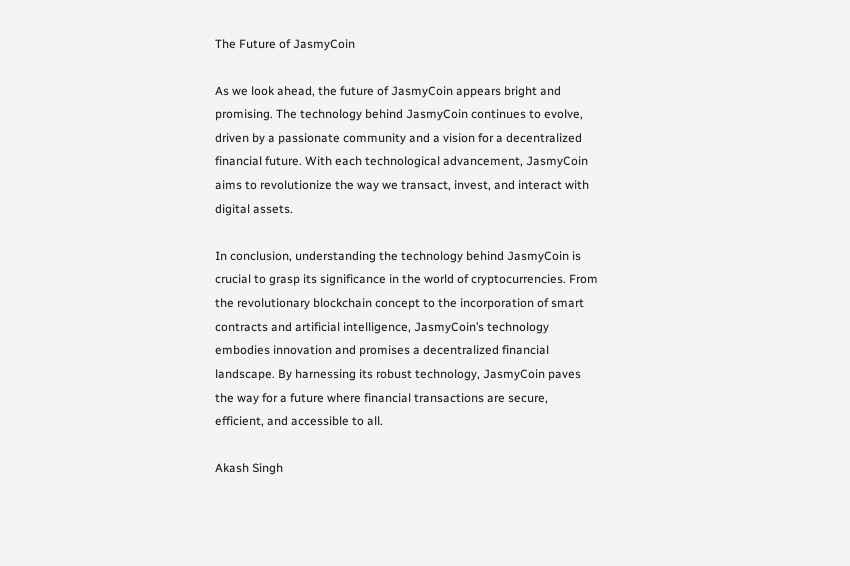The Future of JasmyCoin

As we look ahead, the future of JasmyCoin appears bright and promising. The technology behind JasmyCoin continues to evolve, driven by a passionate community and a vision for a decentralized financial future. With each technological advancement, JasmyCoin aims to revolutionize the way we transact, invest, and interact with digital assets.

In conclusion, understanding the technology behind JasmyCoin is crucial to grasp its significance in the world of cryptocurrencies. From the revolutionary blockchain concept to the incorporation of smart contracts and artificial intelligence, JasmyCoin’s technology embodies innovation and promises a decentralized financial landscape. By harnessing its robust technology, JasmyCoin paves the way for a future where financial transactions are secure, efficient, and accessible to all.

Akash Singh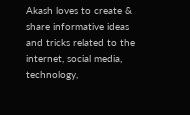Akash loves to create & share informative ideas and tricks related to the internet, social media, technology,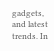gadgets, and latest trends. In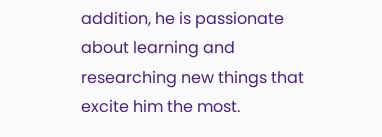addition, he is passionate about learning and researching new things that excite him the most.